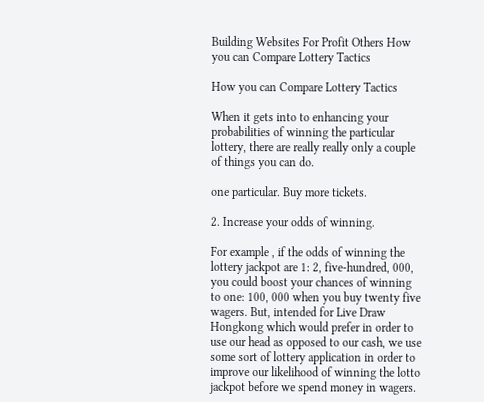Building Websites For Profit Others How you can Compare Lottery Tactics

How you can Compare Lottery Tactics

When it gets into to enhancing your probabilities of winning the particular lottery, there are really really only a couple of things you can do.

one particular. Buy more tickets.

2. Increase your odds of winning.

For example , if the odds of winning the lottery jackpot are 1: 2, five-hundred, 000, you could boost your chances of winning to one: 100, 000 when you buy twenty five wagers. But, intended for Live Draw Hongkong which would prefer in order to use our head as opposed to our cash, we use some sort of lottery application in order to improve our likelihood of winning the lotto jackpot before we spend money in wagers.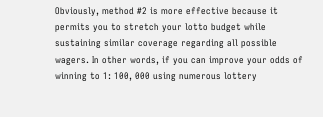Obviously, method #2 is more effective because it permits you to stretch your lotto budget while sustaining similar coverage regarding all possible wagers. In other words, if you can improve your odds of winning to 1: 100, 000 using numerous lottery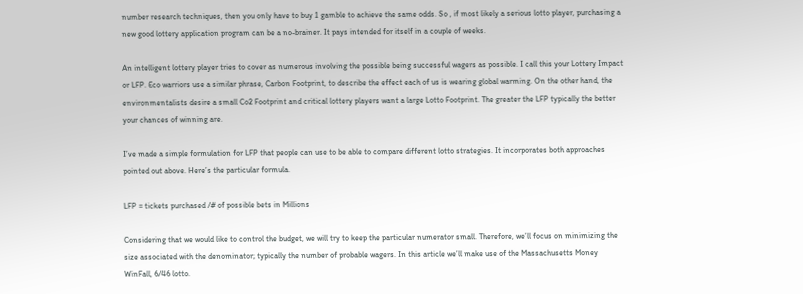number research techniques, then you only have to buy 1 gamble to achieve the same odds. So , if most likely a serious lotto player, purchasing a new good lottery application program can be a no-brainer. It pays intended for itself in a couple of weeks.

An intelligent lottery player tries to cover as numerous involving the possible being successful wagers as possible. I call this your Lottery Impact or LFP. Eco warriors use a similar phrase, Carbon Footprint, to describe the effect each of us is wearing global warming. On the other hand, the environmentalists desire a small Co2 Footprint and critical lottery players want a large Lotto Footprint. The greater the LFP typically the better your chances of winning are.

I’ve made a simple formulation for LFP that people can use to be able to compare different lotto strategies. It incorporates both approaches pointed out above. Here’s the particular formula.

LFP = tickets purchased /# of possible bets in Millions

Considering that we would like to control the budget, we will try to keep the particular numerator small. Therefore, we’ll focus on minimizing the size associated with the denominator; typically the number of probable wagers. In this article we’ll make use of the Massachusetts Money WinFall, 6/46 lotto.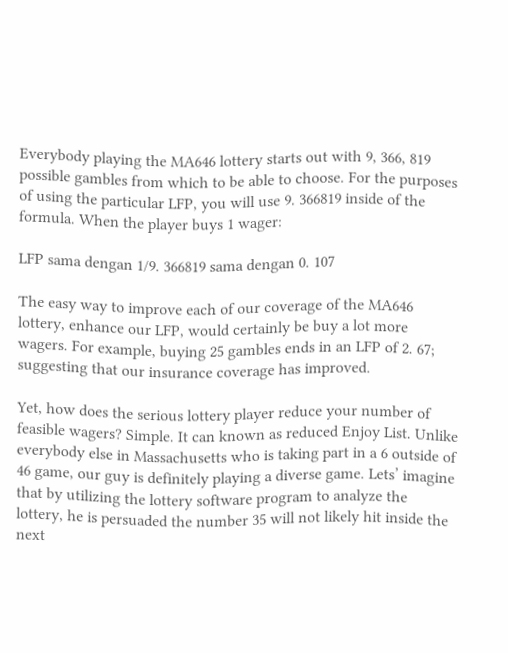Everybody playing the MA646 lottery starts out with 9, 366, 819 possible gambles from which to be able to choose. For the purposes of using the particular LFP, you will use 9. 366819 inside of the formula. When the player buys 1 wager:

LFP sama dengan 1/9. 366819 sama dengan 0. 107

The easy way to improve each of our coverage of the MA646 lottery, enhance our LFP, would certainly be buy a lot more wagers. For example, buying 25 gambles ends in an LFP of 2. 67; suggesting that our insurance coverage has improved.

Yet, how does the serious lottery player reduce your number of feasible wagers? Simple. It can known as reduced Enjoy List. Unlike everybody else in Massachusetts who is taking part in a 6 outside of 46 game, our guy is definitely playing a diverse game. Lets’ imagine that by utilizing the lottery software program to analyze the lottery, he is persuaded the number 35 will not likely hit inside the next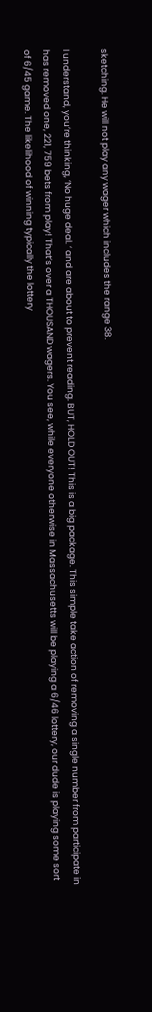sketching. He will not play any wager which includes the range 38.

I understand, you’re thinking, ‘No huge deal. ‘ and are about to prevent reading. BUT, HOLD OUT! This is a big package. This simple take action of removing a single number from participate in has removed one, 221, 759 bets from play! That’s over a THOUSAND wagers. You see, while everyone otherwise in Massachusetts will be playing a 6/46 lottery, our dude is playing some sort of 6/45 game. The likelihood of winning typically the lottery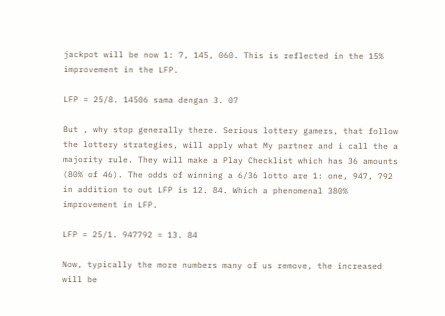jackpot will be now 1: 7, 145, 060. This is reflected in the 15% improvement in the LFP.

LFP = 25/8. 14506 sama dengan 3. 07

But , why stop generally there. Serious lottery gamers, that follow the lottery strategies, will apply what My partner and i call the a majority rule. They will make a Play Checklist which has 36 amounts (80% of 46). The odds of winning a 6/36 lotto are 1: one, 947, 792 in addition to out LFP is 12. 84. Which a phenomenal 380% improvement in LFP.

LFP = 25/1. 947792 = 13. 84

Now, typically the more numbers many of us remove, the increased will be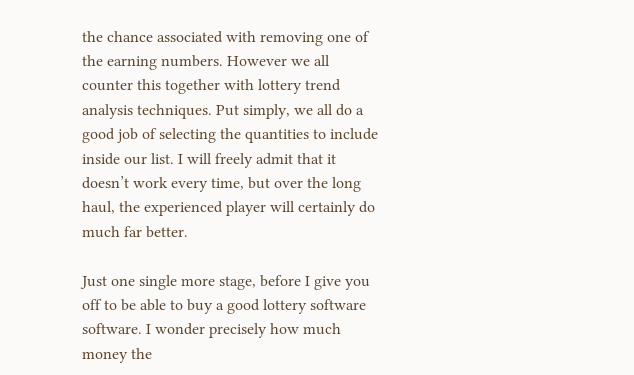the chance associated with removing one of the earning numbers. However we all counter this together with lottery trend analysis techniques. Put simply, we all do a good job of selecting the quantities to include inside our list. I will freely admit that it doesn’t work every time, but over the long haul, the experienced player will certainly do much far better.

Just one single more stage, before I give you off to be able to buy a good lottery software software. I wonder precisely how much money the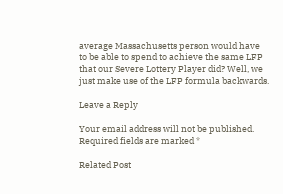average Massachusetts person would have to be able to spend to achieve the same LFP that our Severe Lottery Player did? Well, we just make use of the LFP formula backwards.

Leave a Reply

Your email address will not be published. Required fields are marked *

Related Post